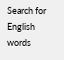Search for English words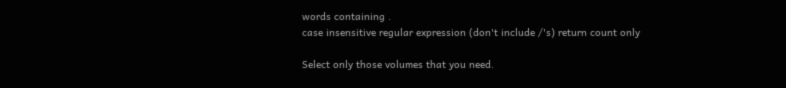words containing .
case insensitive regular expression (don't include /'s) return count only

Select only those volumes that you need.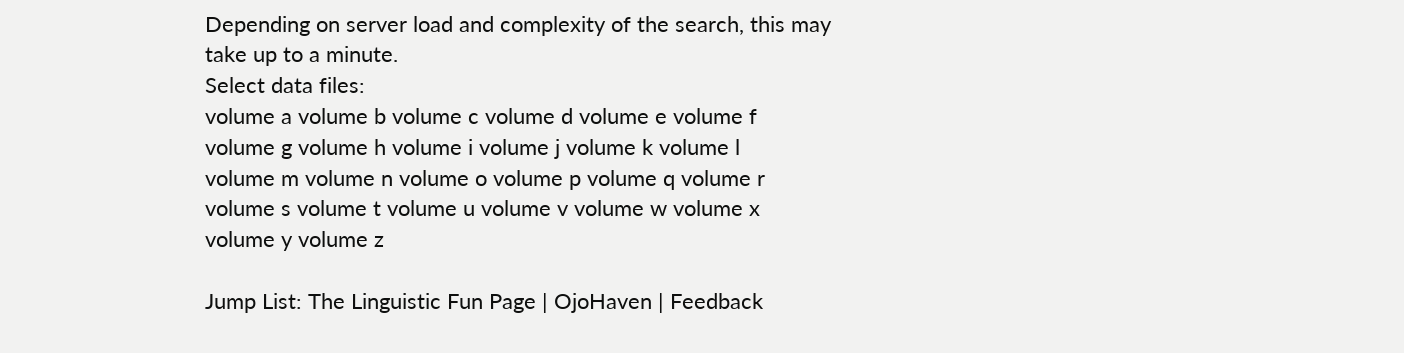Depending on server load and complexity of the search, this may take up to a minute.
Select data files:
volume a volume b volume c volume d volume e volume f
volume g volume h volume i volume j volume k volume l
volume m volume n volume o volume p volume q volume r
volume s volume t volume u volume v volume w volume x
volume y volume z

Jump List: The Linguistic Fun Page | OjoHaven | Feedback